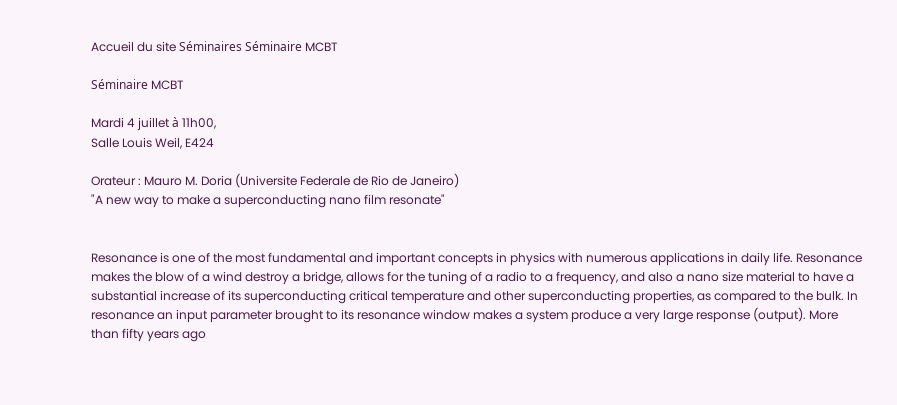Accueil du site Séminaires Séminaire MCBT

Séminaire MCBT

Mardi 4 juillet à 11h00,
Salle Louis Weil, E424

Orateur : Mauro M. Doria (Universite Federale de Rio de Janeiro)
"A new way to make a superconducting nano film resonate"


Resonance is one of the most fundamental and important concepts in physics with numerous applications in daily life. Resonance makes the blow of a wind destroy a bridge, allows for the tuning of a radio to a frequency, and also a nano size material to have a substantial increase of its superconducting critical temperature and other superconducting properties, as compared to the bulk. In resonance an input parameter brought to its resonance window makes a system produce a very large response (output). More than fifty years ago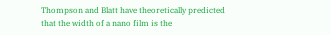Thompson and Blatt have theoretically predicted that the width of a nano film is the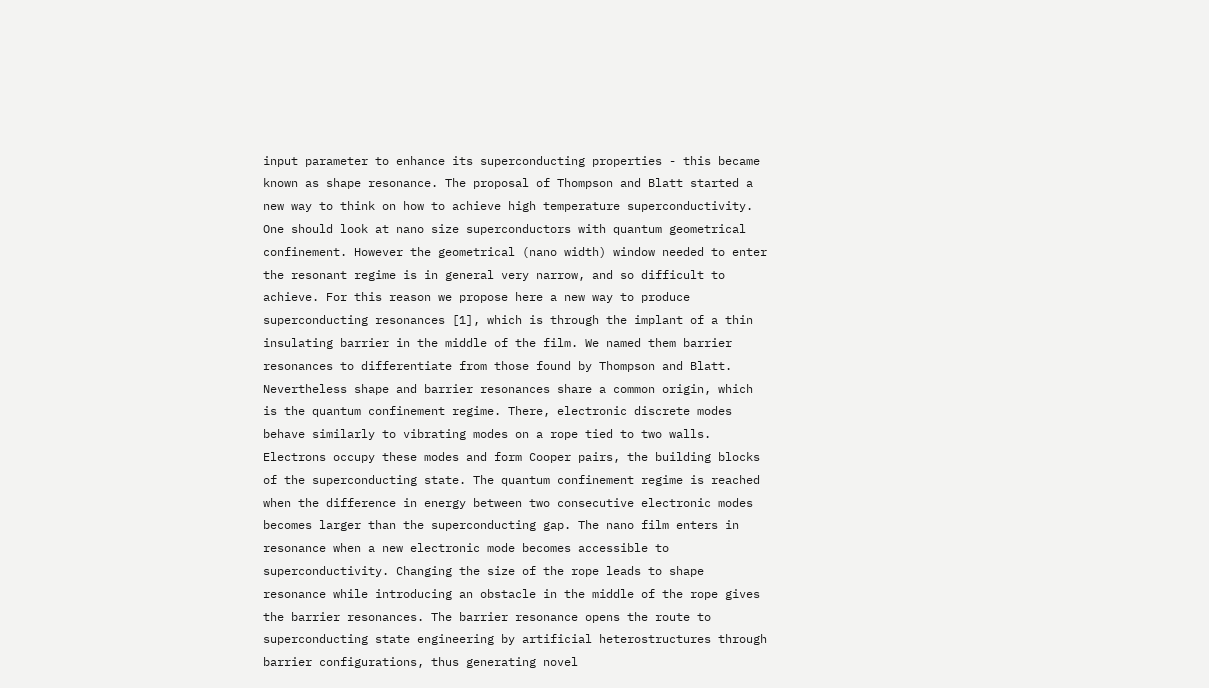input parameter to enhance its superconducting properties - this became known as shape resonance. The proposal of Thompson and Blatt started a new way to think on how to achieve high temperature superconductivity. One should look at nano size superconductors with quantum geometrical confinement. However the geometrical (nano width) window needed to enter the resonant regime is in general very narrow, and so difficult to achieve. For this reason we propose here a new way to produce superconducting resonances [1], which is through the implant of a thin insulating barrier in the middle of the film. We named them barrier resonances to differentiate from those found by Thompson and Blatt. Nevertheless shape and barrier resonances share a common origin, which is the quantum confinement regime. There, electronic discrete modes behave similarly to vibrating modes on a rope tied to two walls. Electrons occupy these modes and form Cooper pairs, the building blocks of the superconducting state. The quantum confinement regime is reached when the difference in energy between two consecutive electronic modes becomes larger than the superconducting gap. The nano film enters in resonance when a new electronic mode becomes accessible to superconductivity. Changing the size of the rope leads to shape resonance while introducing an obstacle in the middle of the rope gives the barrier resonances. The barrier resonance opens the route to superconducting state engineering by artificial heterostructures through barrier configurations, thus generating novel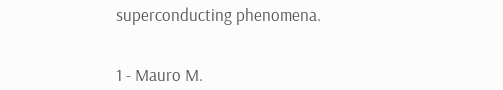superconducting phenomena.


1 - Mauro M.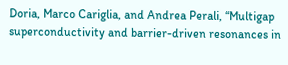Doria, Marco Cariglia, and Andrea Perali, “Multigap superconductivity and barrier-driven resonances in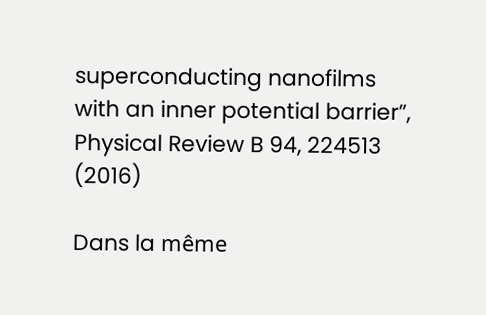superconducting nanofilms with an inner potential barrier”, Physical Review B 94, 224513 (2016)

Dans la même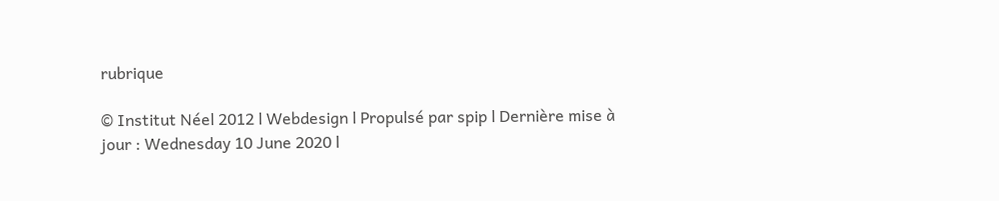rubrique

© Institut Néel 2012 l Webdesign l Propulsé par spip l Dernière mise à jour : Wednesday 10 June 2020 l